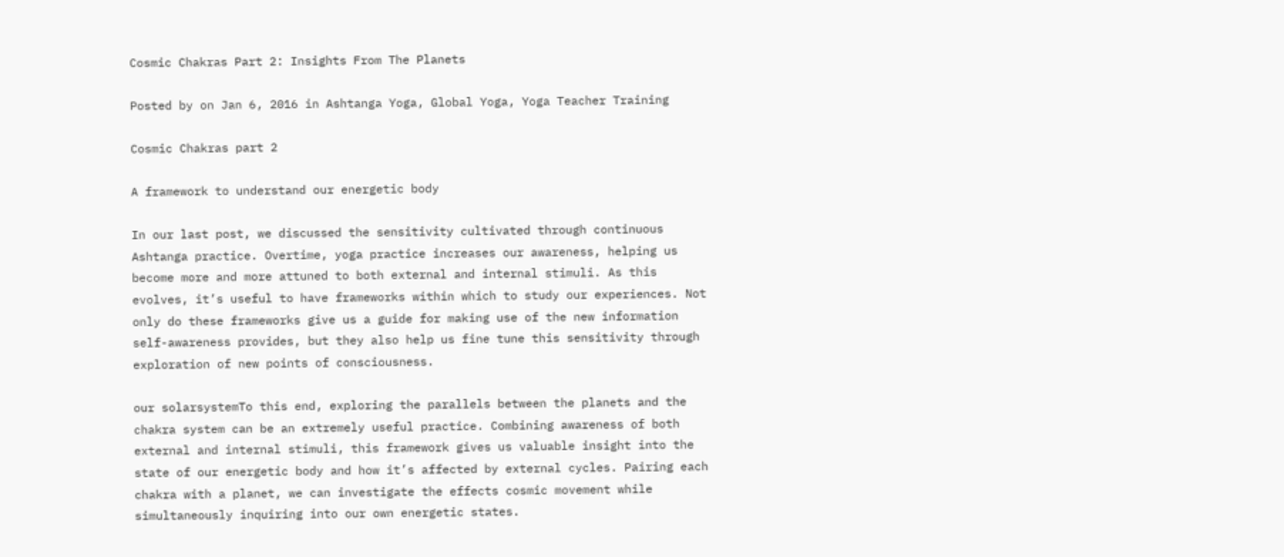Cosmic Chakras Part 2: Insights From The Planets

Posted by on Jan 6, 2016 in Ashtanga Yoga, Global Yoga, Yoga Teacher Training

Cosmic Chakras part 2

A framework to understand our energetic body

In our last post, we discussed the sensitivity cultivated through continuous Ashtanga practice. Overtime, yoga practice increases our awareness, helping us become more and more attuned to both external and internal stimuli. As this evolves, it’s useful to have frameworks within which to study our experiences. Not only do these frameworks give us a guide for making use of the new information self-awareness provides, but they also help us fine tune this sensitivity through exploration of new points of consciousness.

our solarsystemTo this end, exploring the parallels between the planets and the chakra system can be an extremely useful practice. Combining awareness of both external and internal stimuli, this framework gives us valuable insight into the state of our energetic body and how it’s affected by external cycles. Pairing each chakra with a planet, we can investigate the effects cosmic movement while simultaneously inquiring into our own energetic states.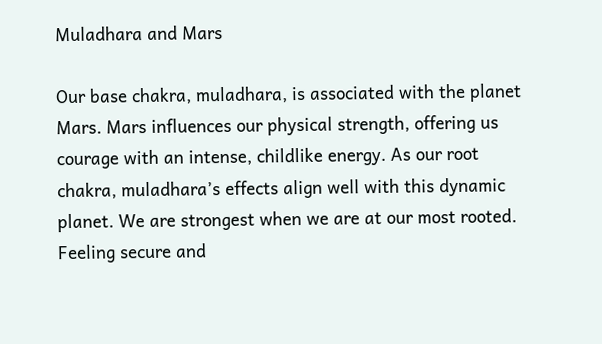Muladhara and Mars

Our base chakra, muladhara, is associated with the planet Mars. Mars influences our physical strength, offering us courage with an intense, childlike energy. As our root chakra, muladhara’s effects align well with this dynamic planet. We are strongest when we are at our most rooted. Feeling secure and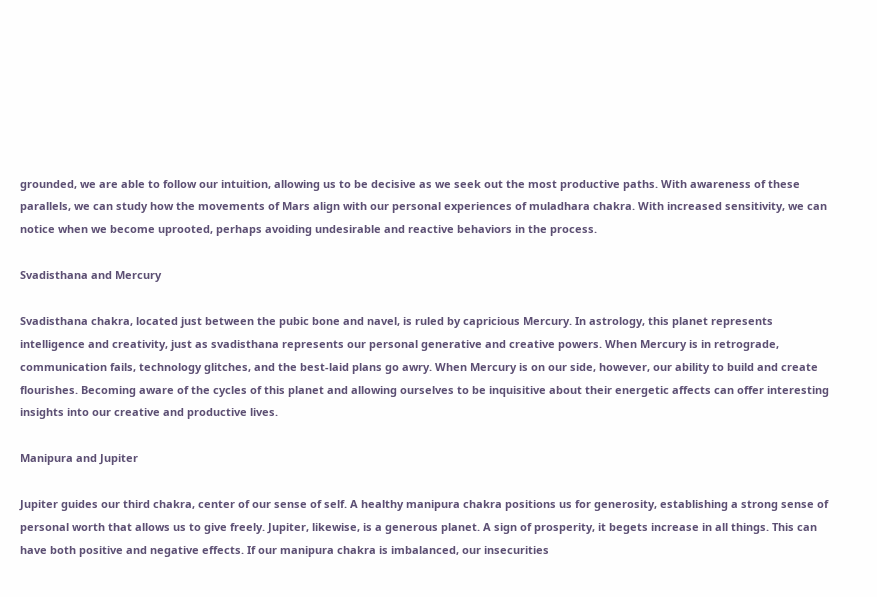grounded, we are able to follow our intuition, allowing us to be decisive as we seek out the most productive paths. With awareness of these parallels, we can study how the movements of Mars align with our personal experiences of muladhara chakra. With increased sensitivity, we can notice when we become uprooted, perhaps avoiding undesirable and reactive behaviors in the process.

Svadisthana and Mercury

Svadisthana chakra, located just between the pubic bone and navel, is ruled by capricious Mercury. In astrology, this planet represents intelligence and creativity, just as svadisthana represents our personal generative and creative powers. When Mercury is in retrograde, communication fails, technology glitches, and the best-laid plans go awry. When Mercury is on our side, however, our ability to build and create flourishes. Becoming aware of the cycles of this planet and allowing ourselves to be inquisitive about their energetic affects can offer interesting insights into our creative and productive lives.

Manipura and Jupiter

Jupiter guides our third chakra, center of our sense of self. A healthy manipura chakra positions us for generosity, establishing a strong sense of personal worth that allows us to give freely. Jupiter, likewise, is a generous planet. A sign of prosperity, it begets increase in all things. This can have both positive and negative effects. If our manipura chakra is imbalanced, our insecurities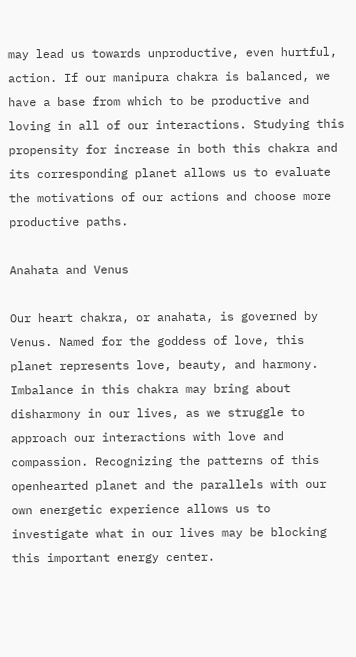may lead us towards unproductive, even hurtful, action. If our manipura chakra is balanced, we have a base from which to be productive and loving in all of our interactions. Studying this propensity for increase in both this chakra and its corresponding planet allows us to evaluate the motivations of our actions and choose more productive paths.

Anahata and Venus

Our heart chakra, or anahata, is governed by Venus. Named for the goddess of love, this planet represents love, beauty, and harmony. Imbalance in this chakra may bring about disharmony in our lives, as we struggle to approach our interactions with love and compassion. Recognizing the patterns of this openhearted planet and the parallels with our own energetic experience allows us to investigate what in our lives may be blocking this important energy center.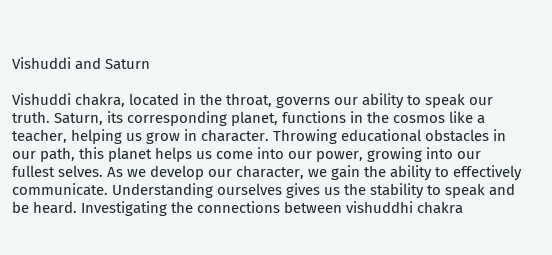Vishuddi and Saturn

Vishuddi chakra, located in the throat, governs our ability to speak our truth. Saturn, its corresponding planet, functions in the cosmos like a teacher, helping us grow in character. Throwing educational obstacles in our path, this planet helps us come into our power, growing into our fullest selves. As we develop our character, we gain the ability to effectively communicate. Understanding ourselves gives us the stability to speak and be heard. Investigating the connections between vishuddhi chakra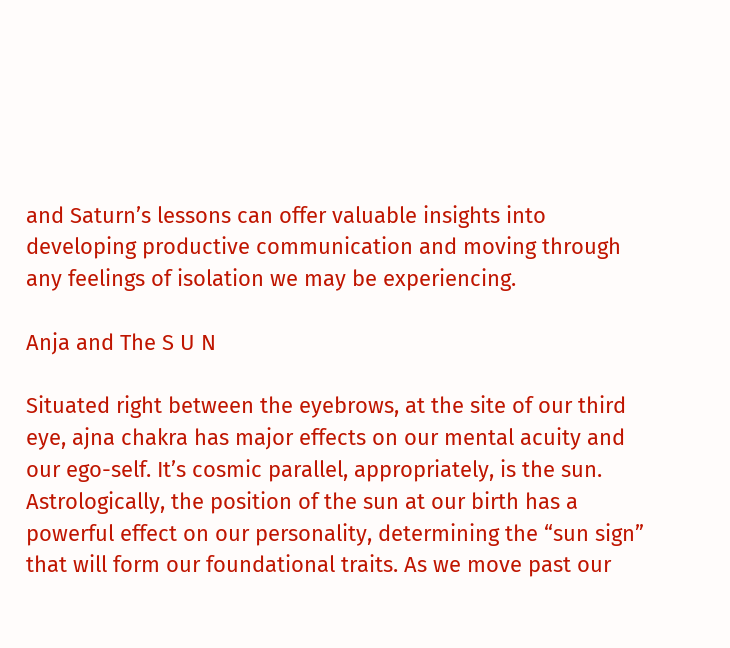and Saturn’s lessons can offer valuable insights into developing productive communication and moving through any feelings of isolation we may be experiencing.

Anja and The S U N

Situated right between the eyebrows, at the site of our third eye, ajna chakra has major effects on our mental acuity and our ego-self. It’s cosmic parallel, appropriately, is the sun. Astrologically, the position of the sun at our birth has a powerful effect on our personality, determining the “sun sign” that will form our foundational traits. As we move past our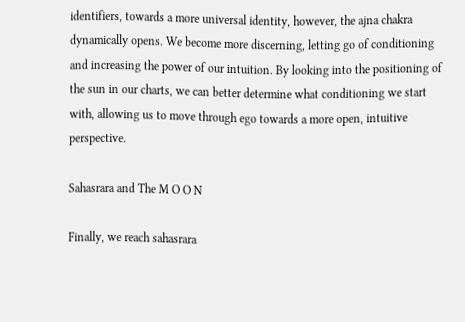identifiers, towards a more universal identity, however, the ajna chakra dynamically opens. We become more discerning, letting go of conditioning and increasing the power of our intuition. By looking into the positioning of the sun in our charts, we can better determine what conditioning we start with, allowing us to move through ego towards a more open, intuitive perspective.

Sahasrara and The M O O N

Finally, we reach sahasrara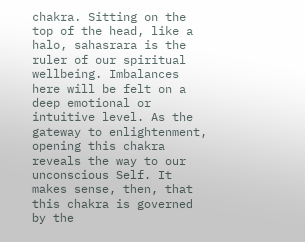chakra. Sitting on the top of the head, like a halo, sahasrara is the ruler of our spiritual wellbeing. Imbalances here will be felt on a deep emotional or intuitive level. As the gateway to enlightenment, opening this chakra reveals the way to our unconscious Self. It makes sense, then, that this chakra is governed by the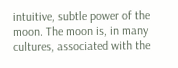intuitive, subtle power of the moon. The moon is, in many cultures, associated with the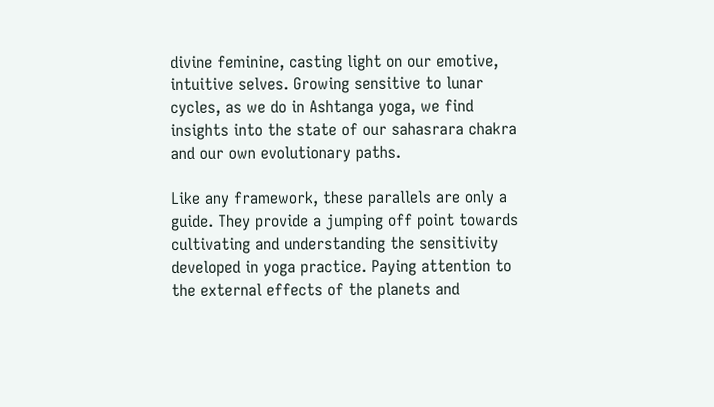divine feminine, casting light on our emotive, intuitive selves. Growing sensitive to lunar cycles, as we do in Ashtanga yoga, we find insights into the state of our sahasrara chakra and our own evolutionary paths.

Like any framework, these parallels are only a guide. They provide a jumping off point towards cultivating and understanding the sensitivity developed in yoga practice. Paying attention to the external effects of the planets and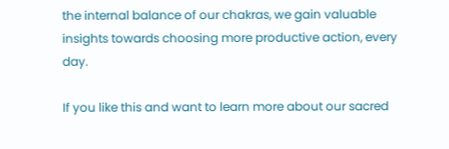the internal balance of our chakras, we gain valuable insights towards choosing more productive action, every day.

If you like this and want to learn more about our sacred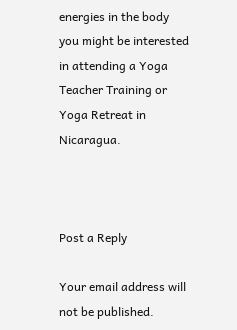energies in the body you might be interested in attending a Yoga Teacher Training or Yoga Retreat in Nicaragua.



Post a Reply

Your email address will not be published.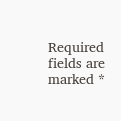Required fields are marked *